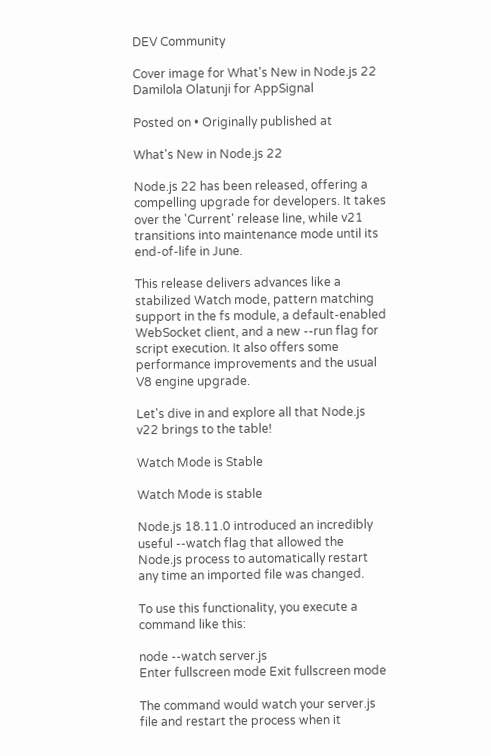DEV Community

Cover image for What's New in Node.js 22
Damilola Olatunji for AppSignal

Posted on • Originally published at

What's New in Node.js 22

Node.js 22 has been released, offering a compelling upgrade for developers. It takes over the 'Current' release line, while v21 transitions into maintenance mode until its end-of-life in June.

This release delivers advances like a stabilized Watch mode, pattern matching support in the fs module, a default-enabled WebSocket client, and a new --run flag for script execution. It also offers some performance improvements and the usual V8 engine upgrade.

Let's dive in and explore all that Node.js v22 brings to the table!

Watch Mode is Stable

Watch Mode is stable

Node.js 18.11.0 introduced an incredibly useful --watch flag that allowed the
Node.js process to automatically restart any time an imported file was changed.

To use this functionality, you execute a command like this:

node --watch server.js
Enter fullscreen mode Exit fullscreen mode

The command would watch your server.js file and restart the process when it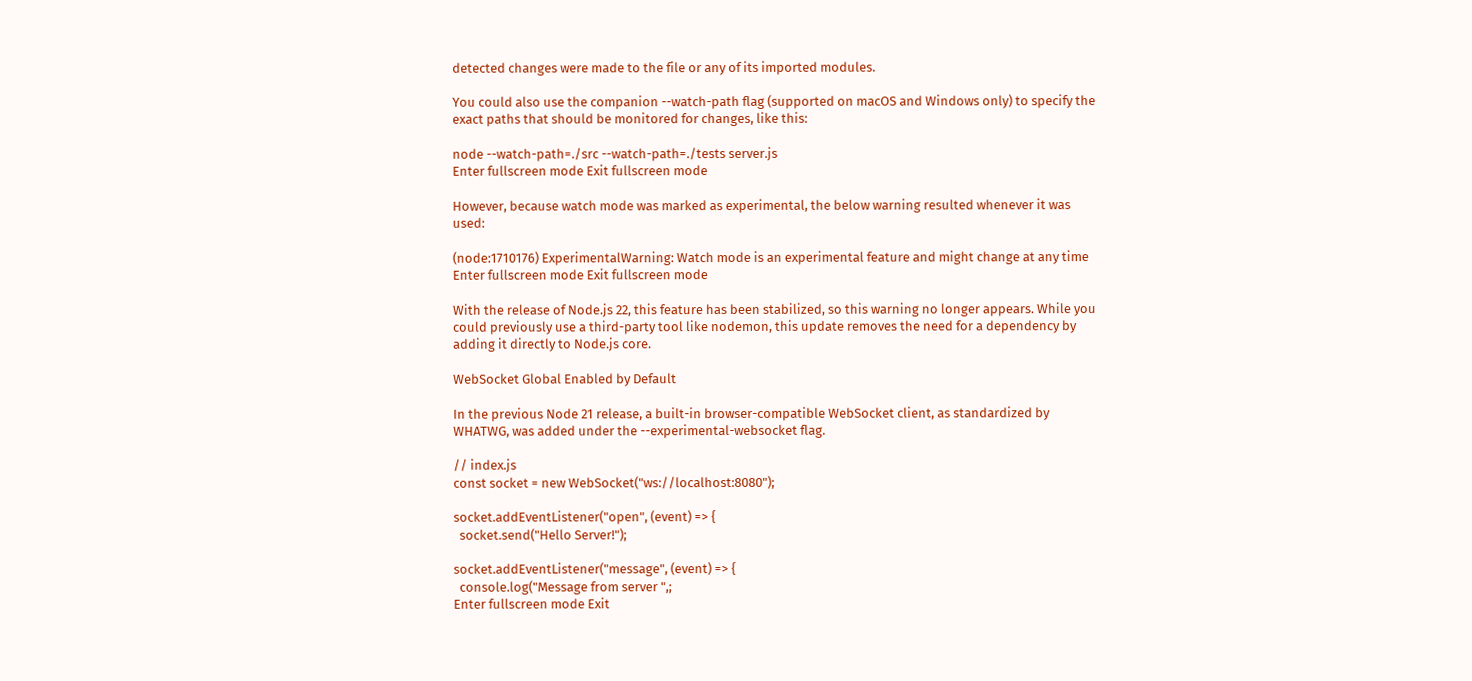detected changes were made to the file or any of its imported modules.

You could also use the companion --watch-path flag (supported on macOS and Windows only) to specify the exact paths that should be monitored for changes, like this:

node --watch-path=./src --watch-path=./tests server.js
Enter fullscreen mode Exit fullscreen mode

However, because watch mode was marked as experimental, the below warning resulted whenever it was used:

(node:1710176) ExperimentalWarning: Watch mode is an experimental feature and might change at any time
Enter fullscreen mode Exit fullscreen mode

With the release of Node.js 22, this feature has been stabilized, so this warning no longer appears. While you could previously use a third-party tool like nodemon, this update removes the need for a dependency by adding it directly to Node.js core.

WebSocket Global Enabled by Default

In the previous Node 21 release, a built-in browser-compatible WebSocket client, as standardized by WHATWG, was added under the --experimental-websocket flag.

// index.js
const socket = new WebSocket("ws://localhost:8080");

socket.addEventListener("open", (event) => {
  socket.send("Hello Server!");

socket.addEventListener("message", (event) => {
  console.log("Message from server ",;
Enter fullscreen mode Exit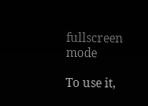fullscreen mode

To use it,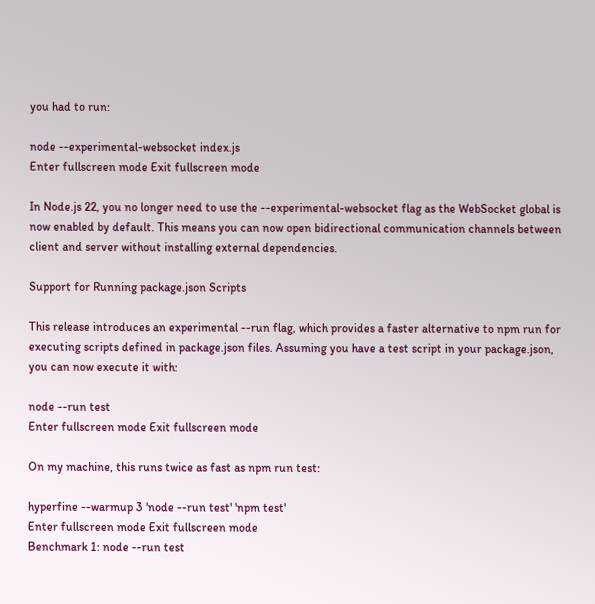you had to run:

node --experimental-websocket index.js
Enter fullscreen mode Exit fullscreen mode

In Node.js 22, you no longer need to use the --experimental-websocket flag as the WebSocket global is now enabled by default. This means you can now open bidirectional communication channels between client and server without installing external dependencies.

Support for Running package.json Scripts

This release introduces an experimental --run flag, which provides a faster alternative to npm run for executing scripts defined in package.json files. Assuming you have a test script in your package.json, you can now execute it with:

node --run test
Enter fullscreen mode Exit fullscreen mode

On my machine, this runs twice as fast as npm run test:

hyperfine --warmup 3 'node --run test' 'npm test'
Enter fullscreen mode Exit fullscreen mode
Benchmark 1: node --run test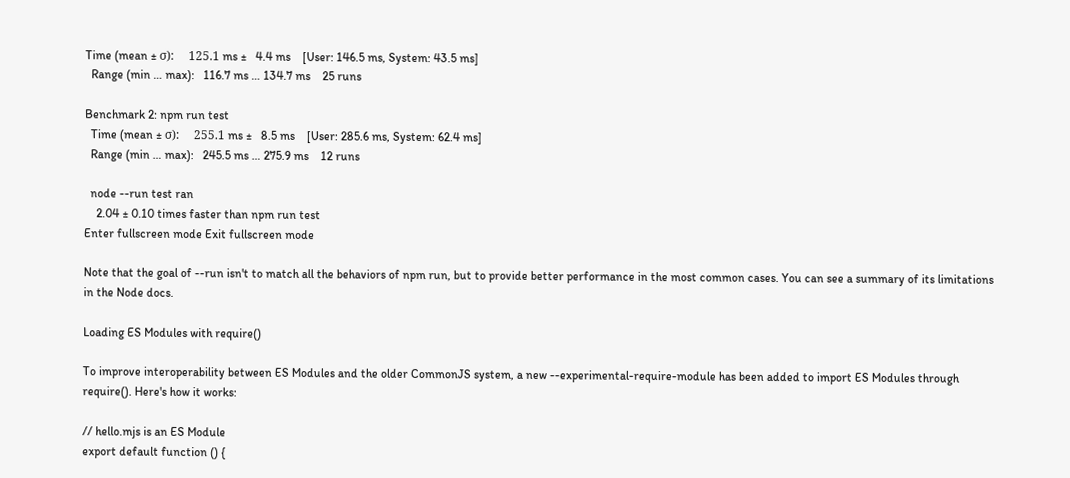Time (mean ± σ):     125.1 ms ±   4.4 ms    [User: 146.5 ms, System: 43.5 ms]
  Range (min … max):   116.7 ms … 134.7 ms    25 runs

Benchmark 2: npm run test
  Time (mean ± σ):     255.1 ms ±   8.5 ms    [User: 285.6 ms, System: 62.4 ms]
  Range (min … max):   245.5 ms … 275.9 ms    12 runs

  node --run test ran
    2.04 ± 0.10 times faster than npm run test
Enter fullscreen mode Exit fullscreen mode

Note that the goal of --run isn't to match all the behaviors of npm run, but to provide better performance in the most common cases. You can see a summary of its limitations in the Node docs.

Loading ES Modules with require()

To improve interoperability between ES Modules and the older CommonJS system, a new --experimental-require-module has been added to import ES Modules through require(). Here's how it works:

// hello.mjs is an ES Module
export default function () {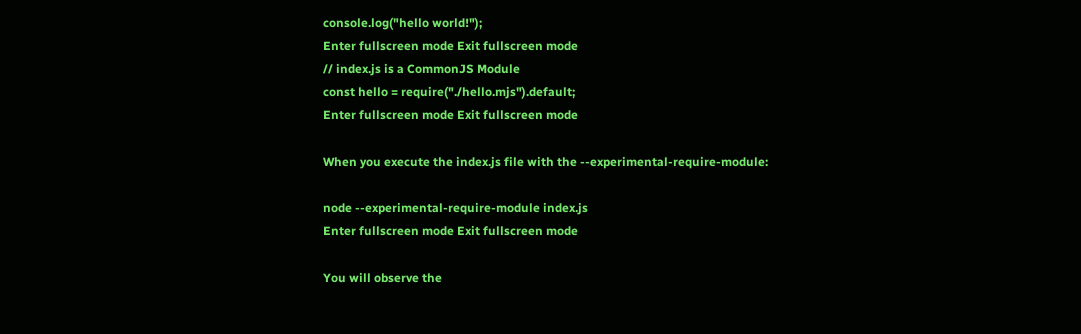console.log("hello world!");
Enter fullscreen mode Exit fullscreen mode
// index.js is a CommonJS Module
const hello = require("./hello.mjs").default;
Enter fullscreen mode Exit fullscreen mode

When you execute the index.js file with the --experimental-require-module:

node --experimental-require-module index.js
Enter fullscreen mode Exit fullscreen mode

You will observe the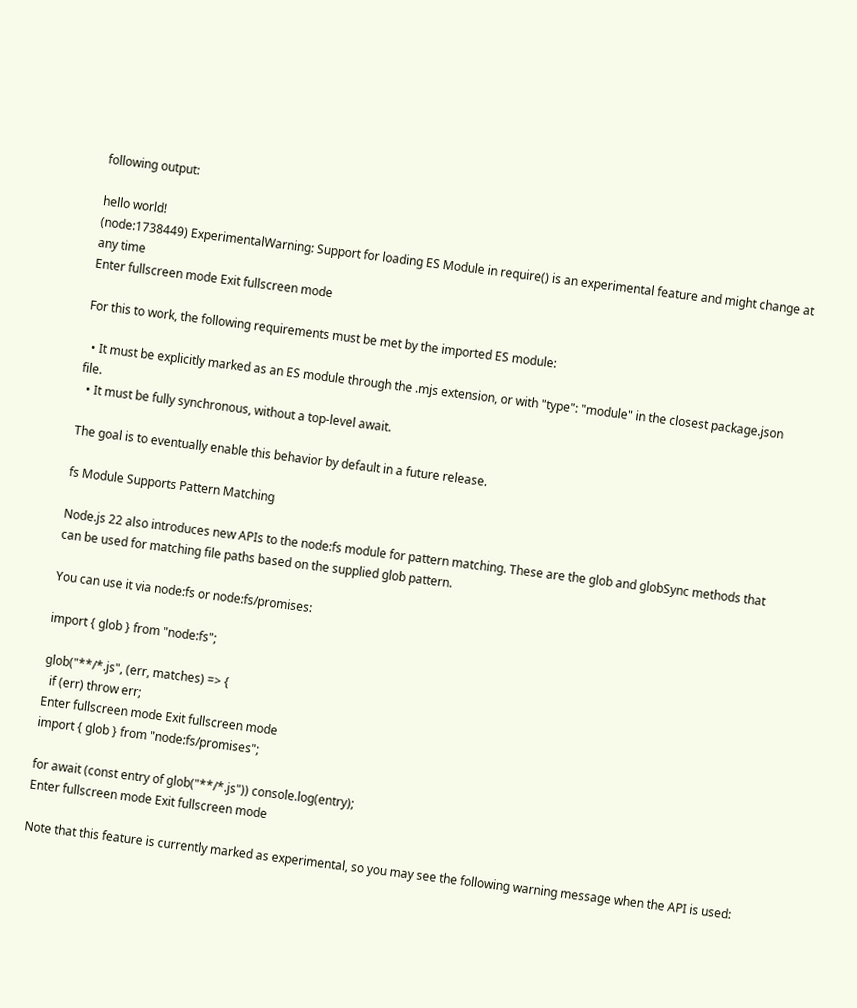following output:

hello world!
(node:1738449) ExperimentalWarning: Support for loading ES Module in require() is an experimental feature and might change at any time
Enter fullscreen mode Exit fullscreen mode

For this to work, the following requirements must be met by the imported ES module:

  • It must be explicitly marked as an ES module through the .mjs extension, or with "type": "module" in the closest package.json file.
  • It must be fully synchronous, without a top-level await.

The goal is to eventually enable this behavior by default in a future release.

fs Module Supports Pattern Matching

Node.js 22 also introduces new APIs to the node:fs module for pattern matching. These are the glob and globSync methods that can be used for matching file paths based on the supplied glob pattern.

You can use it via node:fs or node:fs/promises:

import { glob } from "node:fs";

glob("**/*.js", (err, matches) => {
  if (err) throw err;
Enter fullscreen mode Exit fullscreen mode
import { glob } from "node:fs/promises";

for await (const entry of glob("**/*.js")) console.log(entry);
Enter fullscreen mode Exit fullscreen mode

Note that this feature is currently marked as experimental, so you may see the following warning message when the API is used: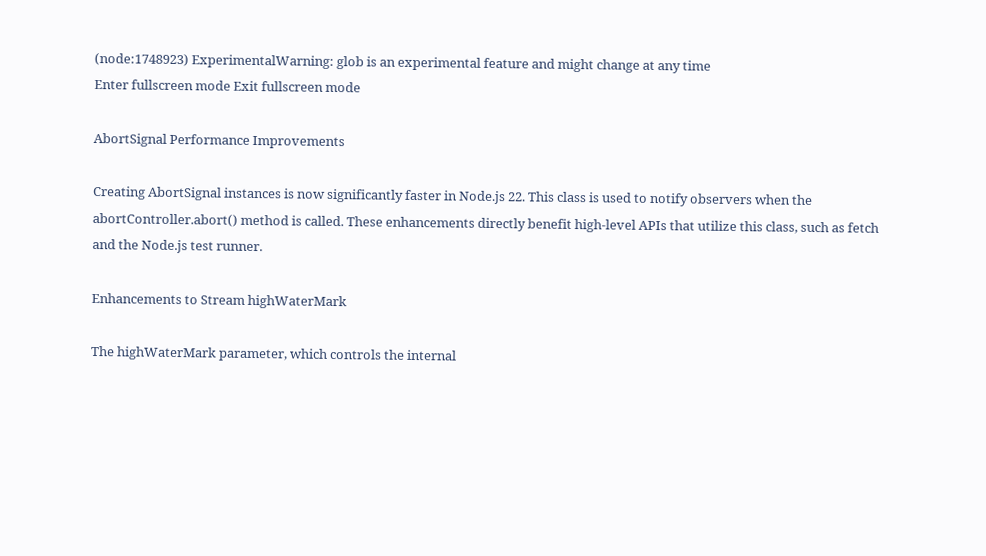(node:1748923) ExperimentalWarning: glob is an experimental feature and might change at any time
Enter fullscreen mode Exit fullscreen mode

AbortSignal Performance Improvements

Creating AbortSignal instances is now significantly faster in Node.js 22. This class is used to notify observers when the abortController.abort() method is called. These enhancements directly benefit high-level APIs that utilize this class, such as fetch and the Node.js test runner.

Enhancements to Stream highWaterMark

The highWaterMark parameter, which controls the internal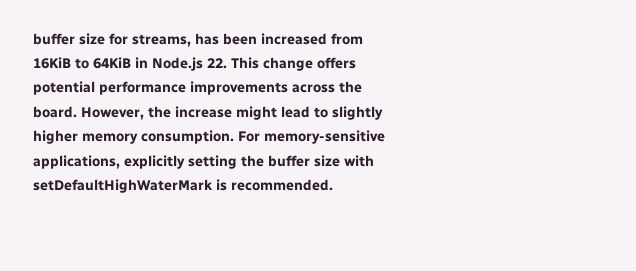buffer size for streams, has been increased from 16KiB to 64KiB in Node.js 22. This change offers potential performance improvements across the board. However, the increase might lead to slightly higher memory consumption. For memory-sensitive applications, explicitly setting the buffer size with setDefaultHighWaterMark is recommended.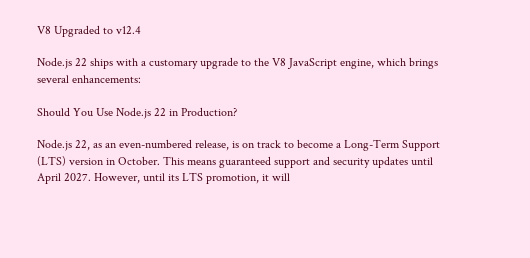V8 Upgraded to v12.4

Node.js 22 ships with a customary upgrade to the V8 JavaScript engine, which brings several enhancements:

Should You Use Node.js 22 in Production?

Node.js 22, as an even-numbered release, is on track to become a Long-Term Support (LTS) version in October. This means guaranteed support and security updates until April 2027. However, until its LTS promotion, it will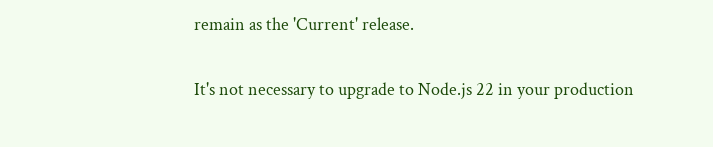remain as the 'Current' release.

It's not necessary to upgrade to Node.js 22 in your production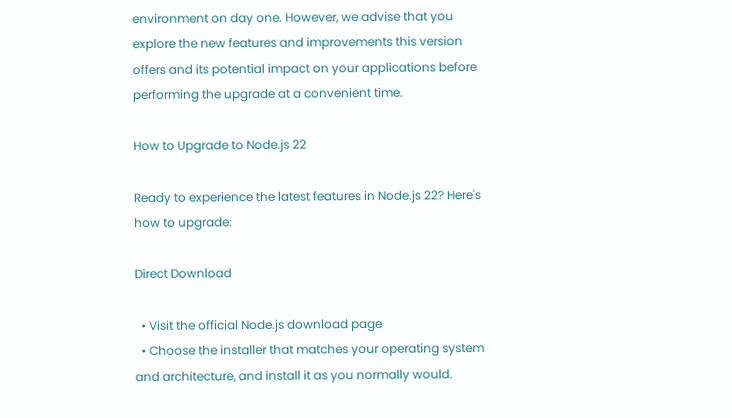environment on day one. However, we advise that you explore the new features and improvements this version offers and its potential impact on your applications before performing the upgrade at a convenient time.

How to Upgrade to Node.js 22

Ready to experience the latest features in Node.js 22? Here's how to upgrade:

Direct Download

  • Visit the official Node.js download page
  • Choose the installer that matches your operating system and architecture, and install it as you normally would.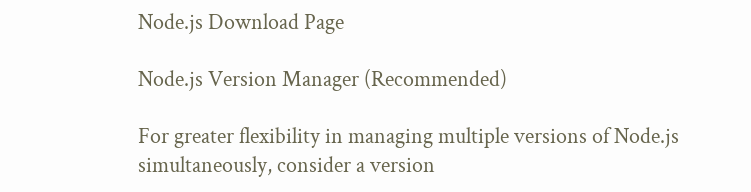Node.js Download Page

Node.js Version Manager (Recommended)

For greater flexibility in managing multiple versions of Node.js simultaneously, consider a version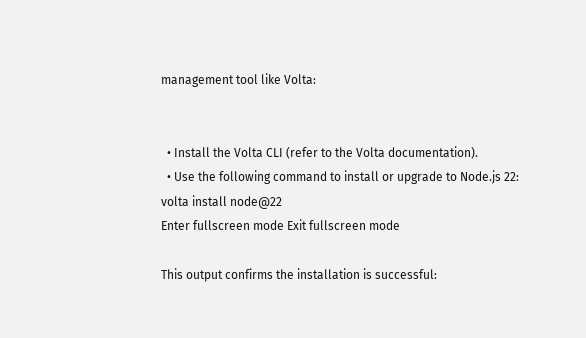management tool like Volta:


  • Install the Volta CLI (refer to the Volta documentation).
  • Use the following command to install or upgrade to Node.js 22:
volta install node@22
Enter fullscreen mode Exit fullscreen mode

This output confirms the installation is successful: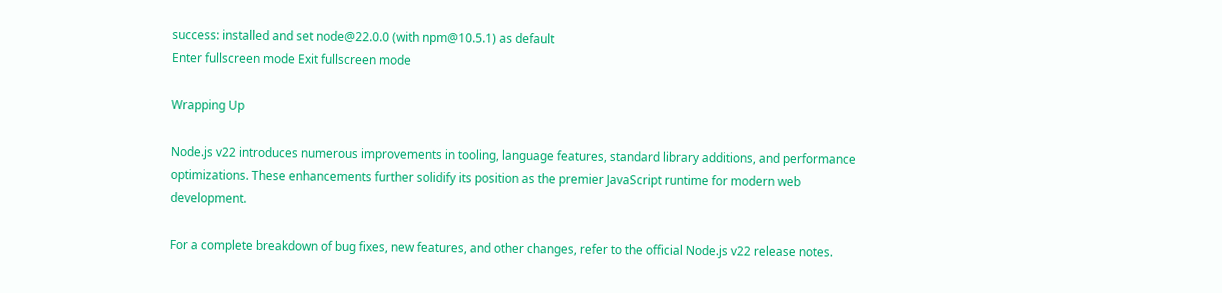success: installed and set node@22.0.0 (with npm@10.5.1) as default
Enter fullscreen mode Exit fullscreen mode

Wrapping Up

Node.js v22 introduces numerous improvements in tooling, language features, standard library additions, and performance optimizations. These enhancements further solidify its position as the premier JavaScript runtime for modern web development.

For a complete breakdown of bug fixes, new features, and other changes, refer to the official Node.js v22 release notes.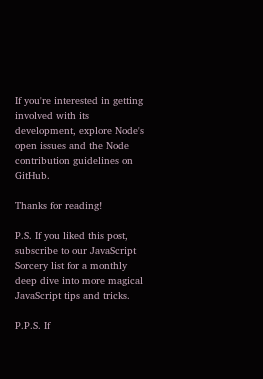If you're interested in getting involved with its development, explore Node's open issues and the Node contribution guidelines on GitHub.

Thanks for reading!

P.S. If you liked this post, subscribe to our JavaScript Sorcery list for a monthly deep dive into more magical JavaScript tips and tricks.

P.P.S. If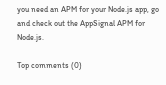you need an APM for your Node.js app, go and check out the AppSignal APM for Node.js.

Top comments (0)